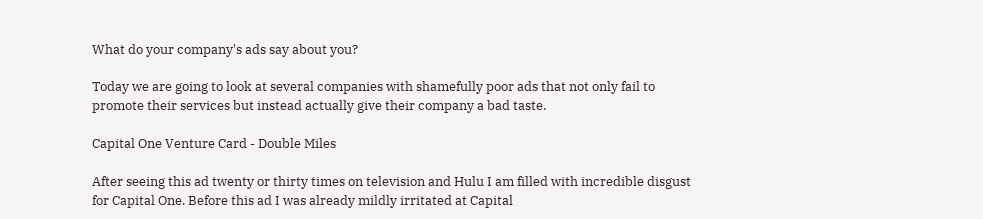What do your company's ads say about you?

Today we are going to look at several companies with shamefully poor ads that not only fail to promote their services but instead actually give their company a bad taste.

Capital One Venture Card - Double Miles

After seeing this ad twenty or thirty times on television and Hulu I am filled with incredible disgust for Capital One. Before this ad I was already mildly irritated at Capital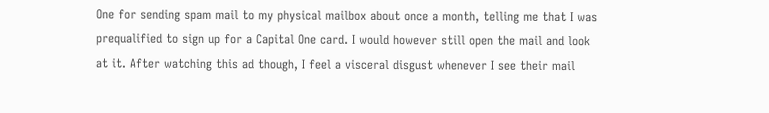One for sending spam mail to my physical mailbox about once a month, telling me that I was prequalified to sign up for a Capital One card. I would however still open the mail and look at it. After watching this ad though, I feel a visceral disgust whenever I see their mail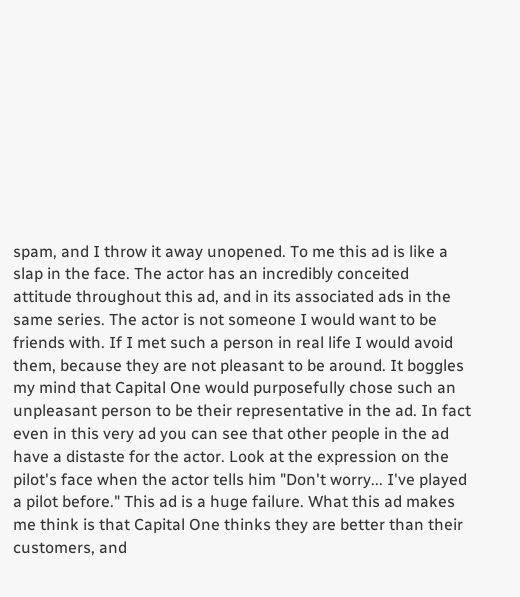spam, and I throw it away unopened. To me this ad is like a slap in the face. The actor has an incredibly conceited attitude throughout this ad, and in its associated ads in the same series. The actor is not someone I would want to be friends with. If I met such a person in real life I would avoid them, because they are not pleasant to be around. It boggles my mind that Capital One would purposefully chose such an unpleasant person to be their representative in the ad. In fact even in this very ad you can see that other people in the ad have a distaste for the actor. Look at the expression on the pilot's face when the actor tells him "Don't worry... I've played a pilot before." This ad is a huge failure. What this ad makes me think is that Capital One thinks they are better than their customers, and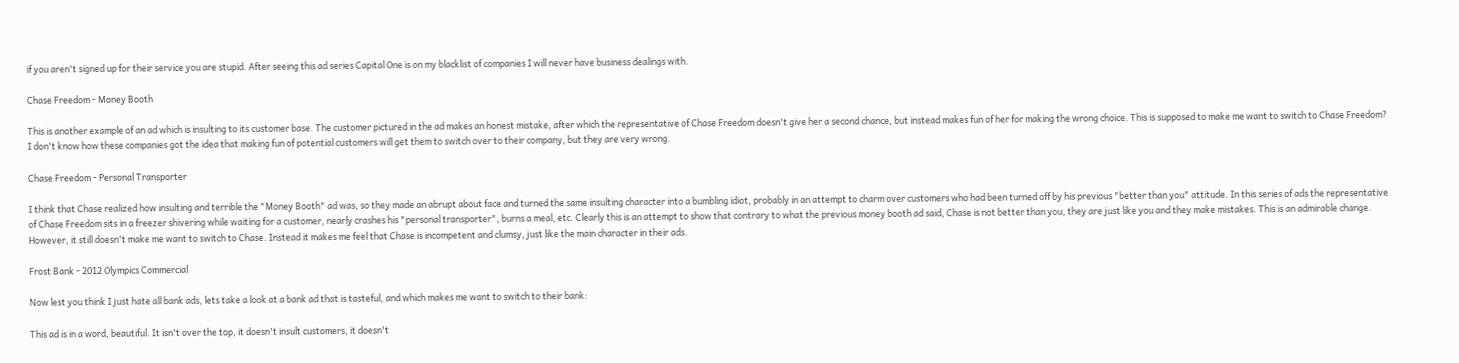if you aren't signed up for their service you are stupid. After seeing this ad series Capital One is on my blacklist of companies I will never have business dealings with.

Chase Freedom - Money Booth

This is another example of an ad which is insulting to its customer base. The customer pictured in the ad makes an honest mistake, after which the representative of Chase Freedom doesn't give her a second chance, but instead makes fun of her for making the wrong choice. This is supposed to make me want to switch to Chase Freedom? I don't know how these companies got the idea that making fun of potential customers will get them to switch over to their company, but they are very wrong.

Chase Freedom - Personal Transporter

I think that Chase realized how insulting and terrible the "Money Booth" ad was, so they made an abrupt about face and turned the same insulting character into a bumbling idiot, probably in an attempt to charm over customers who had been turned off by his previous "better than you" attitude. In this series of ads the representative of Chase Freedom sits in a freezer shivering while waiting for a customer, nearly crashes his "personal transporter", burns a meal, etc. Clearly this is an attempt to show that contrary to what the previous money booth ad said, Chase is not better than you, they are just like you and they make mistakes. This is an admirable change. However, it still doesn't make me want to switch to Chase. Instead it makes me feel that Chase is incompetent and clumsy, just like the main character in their ads.

Frost Bank - 2012 Olympics Commercial

Now lest you think I just hate all bank ads, lets take a look at a bank ad that is tasteful, and which makes me want to switch to their bank:

This ad is in a word, beautiful. It isn't over the top, it doesn't insult customers, it doesn't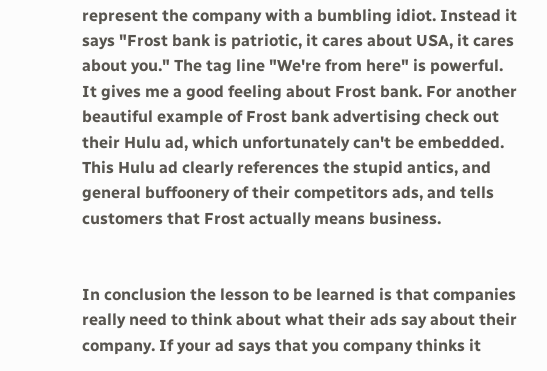represent the company with a bumbling idiot. Instead it says "Frost bank is patriotic, it cares about USA, it cares about you." The tag line "We're from here" is powerful. It gives me a good feeling about Frost bank. For another beautiful example of Frost bank advertising check out their Hulu ad, which unfortunately can't be embedded. This Hulu ad clearly references the stupid antics, and general buffoonery of their competitors ads, and tells customers that Frost actually means business.


In conclusion the lesson to be learned is that companies really need to think about what their ads say about their company. If your ad says that you company thinks it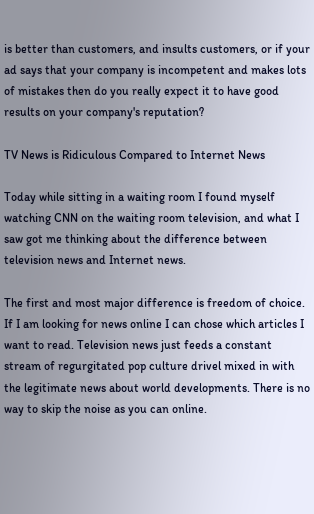is better than customers, and insults customers, or if your ad says that your company is incompetent and makes lots of mistakes then do you really expect it to have good results on your company's reputation?

TV News is Ridiculous Compared to Internet News

Today while sitting in a waiting room I found myself watching CNN on the waiting room television, and what I saw got me thinking about the difference between television news and Internet news.

The first and most major difference is freedom of choice. If I am looking for news online I can chose which articles I want to read. Television news just feeds a constant stream of regurgitated pop culture drivel mixed in with the legitimate news about world developments. There is no way to skip the noise as you can online.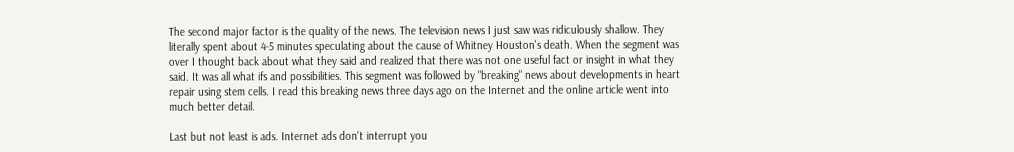The second major factor is the quality of the news. The television news I just saw was ridiculously shallow. They literally spent about 4-5 minutes speculating about the cause of Whitney Houston's death. When the segment was over I thought back about what they said and realized that there was not one useful fact or insight in what they said. It was all what ifs and possibilities. This segment was followed by "breaking" news about developments in heart repair using stem cells. I read this breaking news three days ago on the Internet and the online article went into much better detail.

Last but not least is ads. Internet ads don't interrupt you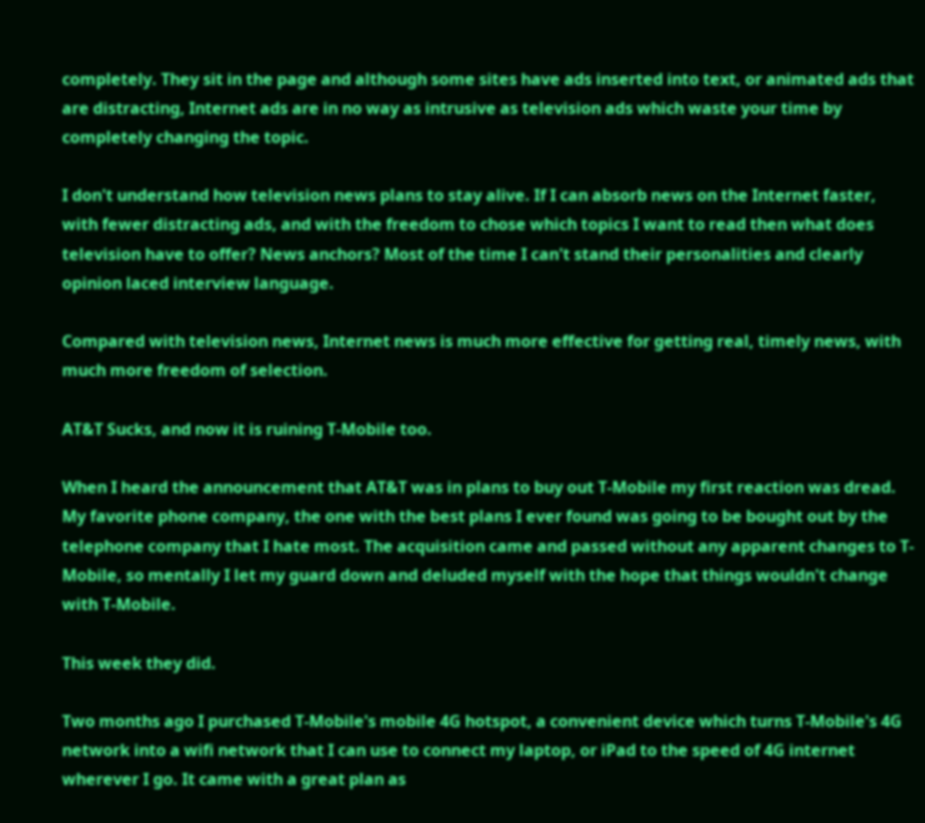completely. They sit in the page and although some sites have ads inserted into text, or animated ads that are distracting, Internet ads are in no way as intrusive as television ads which waste your time by completely changing the topic.

I don't understand how television news plans to stay alive. If I can absorb news on the Internet faster, with fewer distracting ads, and with the freedom to chose which topics I want to read then what does television have to offer? News anchors? Most of the time I can't stand their personalities and clearly opinion laced interview language.

Compared with television news, Internet news is much more effective for getting real, timely news, with much more freedom of selection.

AT&T Sucks, and now it is ruining T-Mobile too.

When I heard the announcement that AT&T was in plans to buy out T-Mobile my first reaction was dread. My favorite phone company, the one with the best plans I ever found was going to be bought out by the telephone company that I hate most. The acquisition came and passed without any apparent changes to T-Mobile, so mentally I let my guard down and deluded myself with the hope that things wouldn't change with T-Mobile.

This week they did.

Two months ago I purchased T-Mobile's mobile 4G hotspot, a convenient device which turns T-Mobile's 4G network into a wifi network that I can use to connect my laptop, or iPad to the speed of 4G internet wherever I go. It came with a great plan as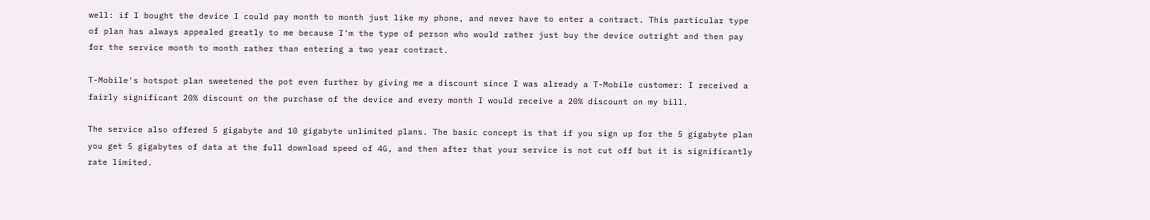well: if I bought the device I could pay month to month just like my phone, and never have to enter a contract. This particular type of plan has always appealed greatly to me because I'm the type of person who would rather just buy the device outright and then pay for the service month to month rather than entering a two year contract.

T-Mobile's hotspot plan sweetened the pot even further by giving me a discount since I was already a T-Mobile customer: I received a fairly significant 20% discount on the purchase of the device and every month I would receive a 20% discount on my bill.

The service also offered 5 gigabyte and 10 gigabyte unlimited plans. The basic concept is that if you sign up for the 5 gigabyte plan you get 5 gigabytes of data at the full download speed of 4G, and then after that your service is not cut off but it is significantly rate limited.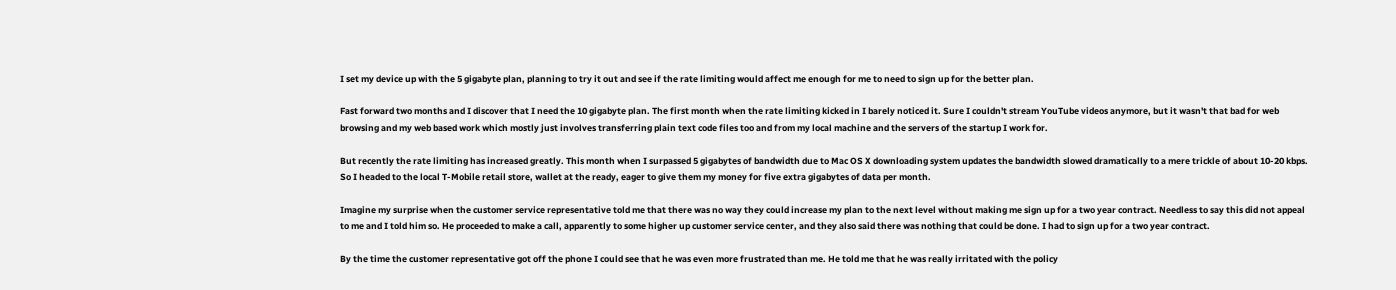I set my device up with the 5 gigabyte plan, planning to try it out and see if the rate limiting would affect me enough for me to need to sign up for the better plan.

Fast forward two months and I discover that I need the 10 gigabyte plan. The first month when the rate limiting kicked in I barely noticed it. Sure I couldn't stream YouTube videos anymore, but it wasn't that bad for web browsing and my web based work which mostly just involves transferring plain text code files too and from my local machine and the servers of the startup I work for.

But recently the rate limiting has increased greatly. This month when I surpassed 5 gigabytes of bandwidth due to Mac OS X downloading system updates the bandwidth slowed dramatically to a mere trickle of about 10-20 kbps. So I headed to the local T-Mobile retail store, wallet at the ready, eager to give them my money for five extra gigabytes of data per month.

Imagine my surprise when the customer service representative told me that there was no way they could increase my plan to the next level without making me sign up for a two year contract. Needless to say this did not appeal to me and I told him so. He proceeded to make a call, apparently to some higher up customer service center, and they also said there was nothing that could be done. I had to sign up for a two year contract.

By the time the customer representative got off the phone I could see that he was even more frustrated than me. He told me that he was really irritated with the policy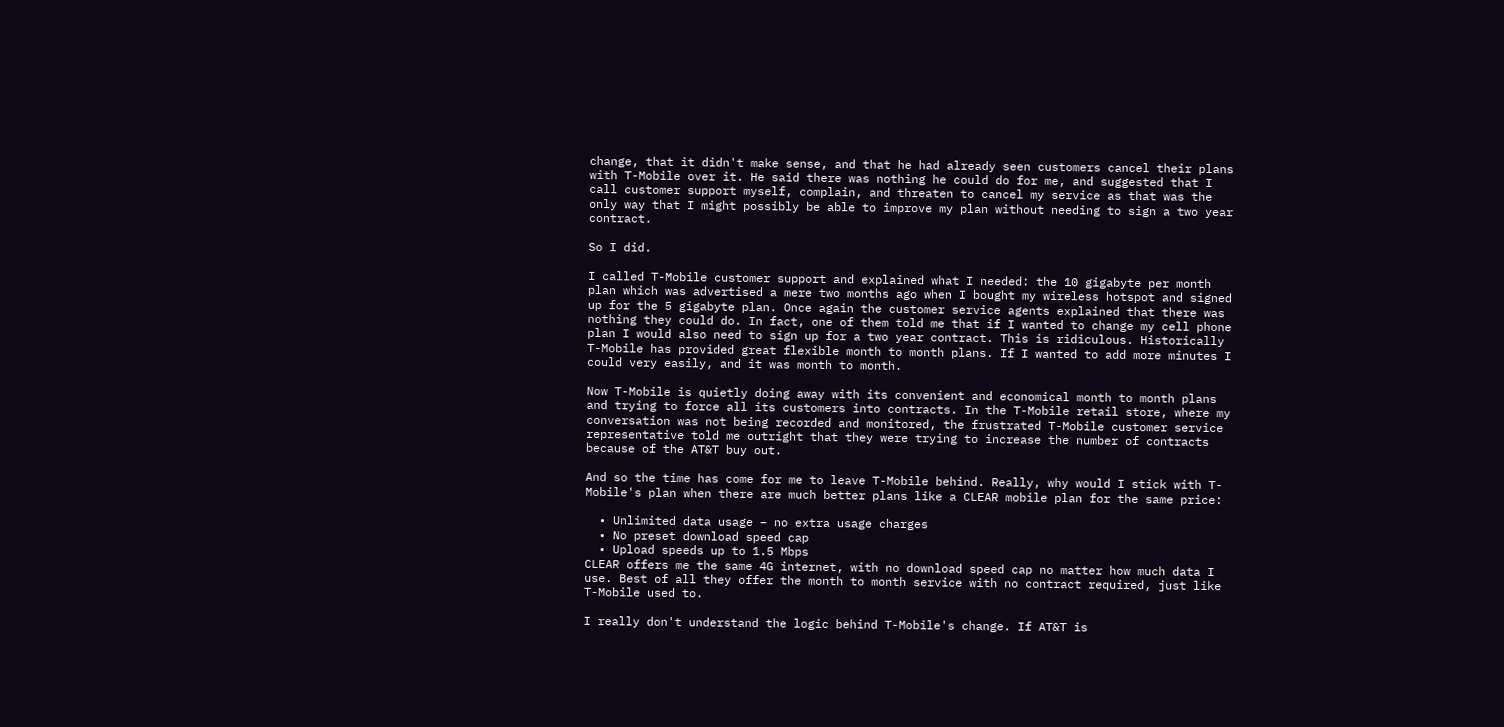change, that it didn't make sense, and that he had already seen customers cancel their plans with T-Mobile over it. He said there was nothing he could do for me, and suggested that I call customer support myself, complain, and threaten to cancel my service as that was the only way that I might possibly be able to improve my plan without needing to sign a two year contract.

So I did.

I called T-Mobile customer support and explained what I needed: the 10 gigabyte per month plan which was advertised a mere two months ago when I bought my wireless hotspot and signed up for the 5 gigabyte plan. Once again the customer service agents explained that there was nothing they could do. In fact, one of them told me that if I wanted to change my cell phone plan I would also need to sign up for a two year contract. This is ridiculous. Historically T-Mobile has provided great flexible month to month plans. If I wanted to add more minutes I could very easily, and it was month to month.

Now T-Mobile is quietly doing away with its convenient and economical month to month plans and trying to force all its customers into contracts. In the T-Mobile retail store, where my conversation was not being recorded and monitored, the frustrated T-Mobile customer service representative told me outright that they were trying to increase the number of contracts because of the AT&T buy out.

And so the time has come for me to leave T-Mobile behind. Really, why would I stick with T-Mobile's plan when there are much better plans like a CLEAR mobile plan for the same price:

  • Unlimited data usage – no extra usage charges
  • No preset download speed cap
  • Upload speeds up to 1.5 Mbps
CLEAR offers me the same 4G internet, with no download speed cap no matter how much data I use. Best of all they offer the month to month service with no contract required, just like T-Mobile used to.

I really don't understand the logic behind T-Mobile's change. If AT&T is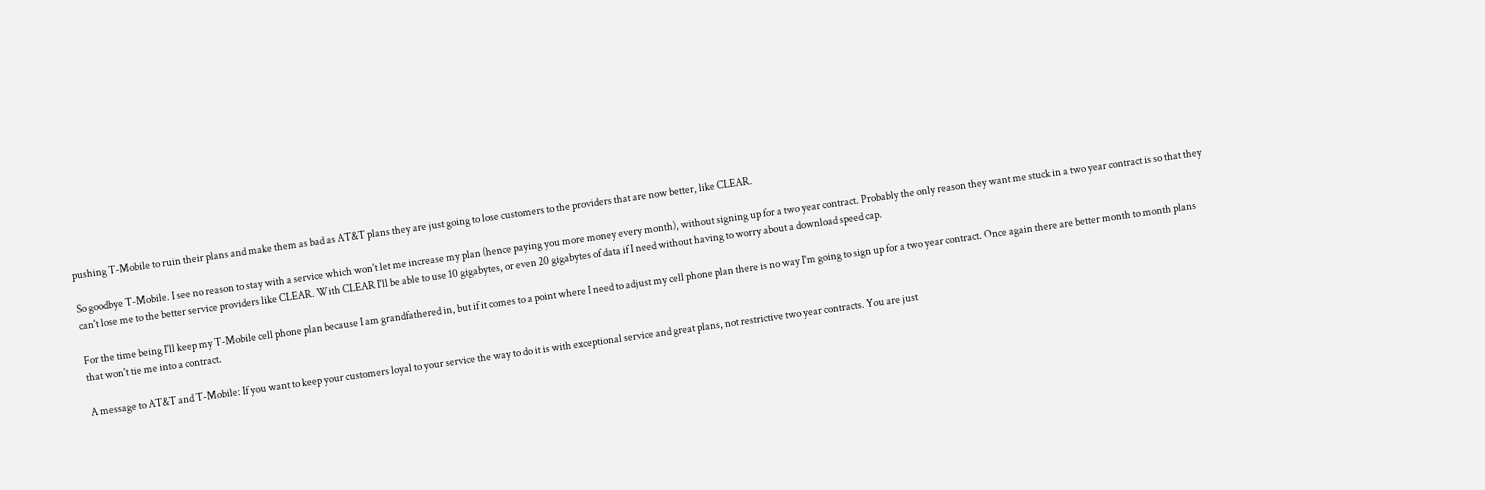pushing T-Mobile to ruin their plans and make them as bad as AT&T plans they are just going to lose customers to the providers that are now better, like CLEAR.

So goodbye T-Mobile. I see no reason to stay with a service which won't let me increase my plan (hence paying you more money every month), without signing up for a two year contract. Probably the only reason they want me stuck in a two year contract is so that they can't lose me to the better service providers like CLEAR. With CLEAR I'll be able to use 10 gigabytes, or even 20 gigabytes of data if I need without having to worry about a download speed cap.

For the time being I'll keep my T-Mobile cell phone plan because I am grandfathered in, but if it comes to a point where I need to adjust my cell phone plan there is no way I'm going to sign up for a two year contract. Once again there are better month to month plans that won't tie me into a contract.

A message to AT&T and T-Mobile: If you want to keep your customers loyal to your service the way to do it is with exceptional service and great plans, not restrictive two year contracts. You are just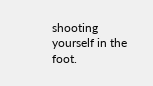shooting yourself in the foot.